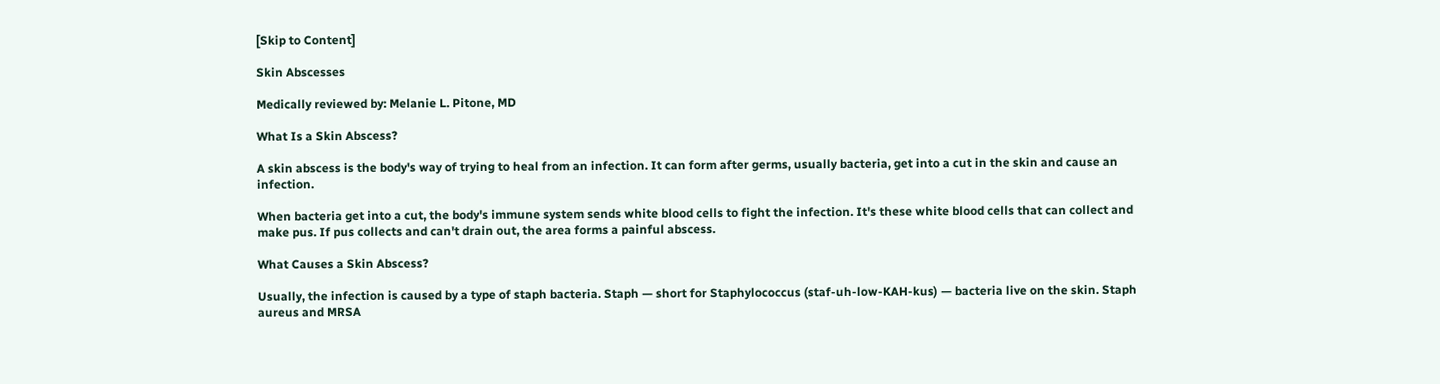[Skip to Content]

Skin Abscesses

Medically reviewed by: Melanie L. Pitone, MD

What Is a Skin Abscess?

A skin abscess is the body's way of trying to heal from an infection. It can form after germs, usually bacteria, get into a cut in the skin and cause an infection.

When bacteria get into a cut, the body's immune system sends white blood cells to fight the infection. It's these white blood cells that can collect and make pus. If pus collects and can't drain out, the area forms a painful abscess.

What Causes a Skin Abscess?

Usually, the infection is caused by a type of staph bacteria. Staph — short for Staphylococcus (staf-uh-low-KAH-kus) — bacteria live on the skin. Staph aureus and MRSA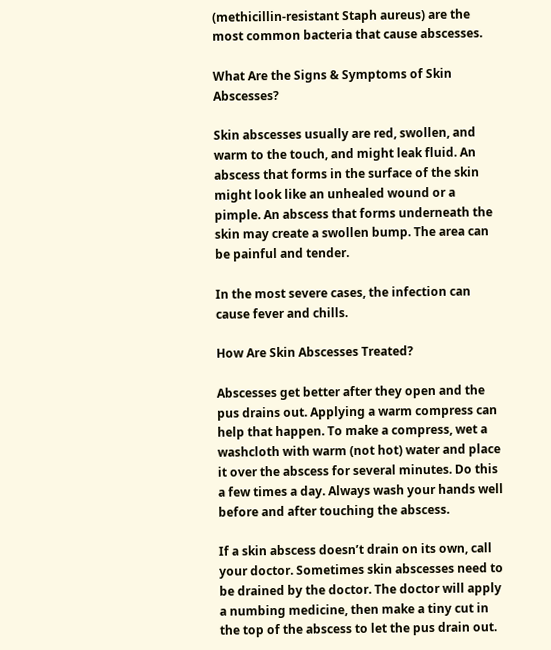(methicillin-resistant Staph aureus) are the most common bacteria that cause abscesses.

What Are the Signs & Symptoms of Skin Abscesses?

Skin abscesses usually are red, swollen, and warm to the touch, and might leak fluid. An abscess that forms in the surface of the skin might look like an unhealed wound or a pimple. An abscess that forms underneath the skin may create a swollen bump. The area can be painful and tender.

In the most severe cases, the infection can cause fever and chills.

How Are Skin Abscesses Treated?

Abscesses get better after they open and the pus drains out. Applying a warm compress can help that happen. To make a compress, wet a washcloth with warm (not hot) water and place it over the abscess for several minutes. Do this a few times a day. Always wash your hands well before and after touching the abscess.

If a skin abscess doesn’t drain on its own, call your doctor. Sometimes skin abscesses need to be drained by the doctor. The doctor will apply a numbing medicine, then make a tiny cut in the top of the abscess to let the pus drain out.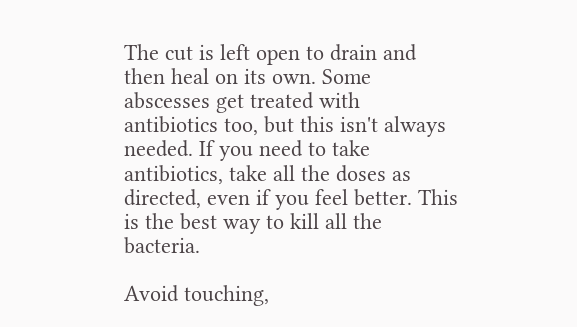The cut is left open to drain and then heal on its own. Some abscesses get treated with antibiotics too, but this isn't always needed. If you need to take antibiotics, take all the doses as directed, even if you feel better. This is the best way to kill all the bacteria.

Avoid touching,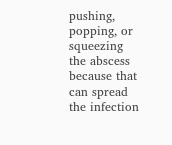pushing, popping, or squeezing the abscess because that can spread the infection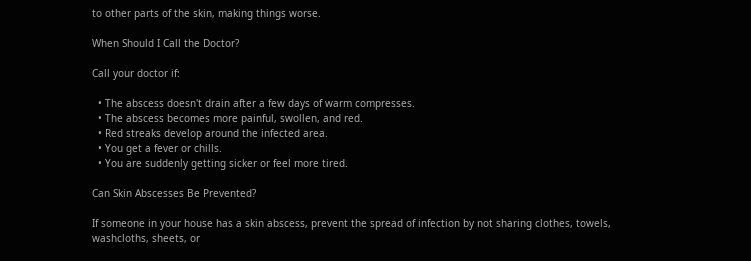to other parts of the skin, making things worse.

When Should I Call the Doctor?

Call your doctor if:

  • The abscess doesn't drain after a few days of warm compresses.
  • The abscess becomes more painful, swollen, and red.
  • Red streaks develop around the infected area.
  • You get a fever or chills.
  • You are suddenly getting sicker or feel more tired.

Can Skin Abscesses Be Prevented?

If someone in your house has a skin abscess, prevent the spread of infection by not sharing clothes, towels, washcloths, sheets, or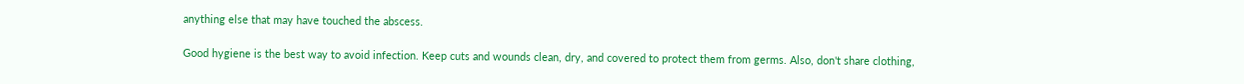anything else that may have touched the abscess.

Good hygiene is the best way to avoid infection. Keep cuts and wounds clean, dry, and covered to protect them from germs. Also, don't share clothing,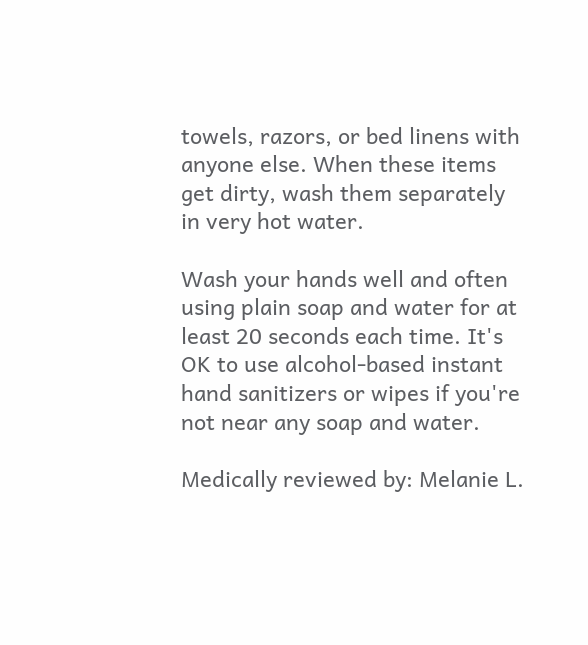towels, razors, or bed linens with anyone else. When these items get dirty, wash them separately in very hot water.

Wash your hands well and often using plain soap and water for at least 20 seconds each time. It's OK to use alcohol-based instant hand sanitizers or wipes if you're not near any soap and water.

Medically reviewed by: Melanie L.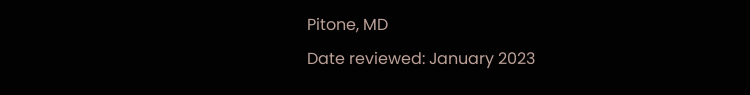Pitone, MD
Date reviewed: January 2023